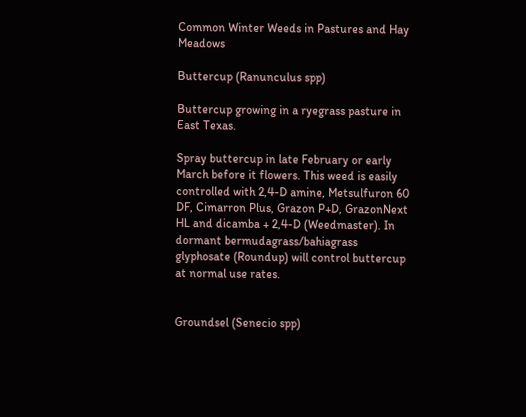Common Winter Weeds in Pastures and Hay Meadows

Buttercup (Ranunculus spp)

Buttercup growing in a ryegrass pasture in East Texas.

Spray buttercup in late February or early March before it flowers. This weed is easily controlled with 2,4-D amine, Metsulfuron 60 DF, Cimarron Plus, Grazon P+D, GrazonNext HL and dicamba + 2,4-D (Weedmaster). In dormant bermudagrass/bahiagrass glyphosate (Roundup) will control buttercup at normal use rates.


Groundsel (Senecio spp)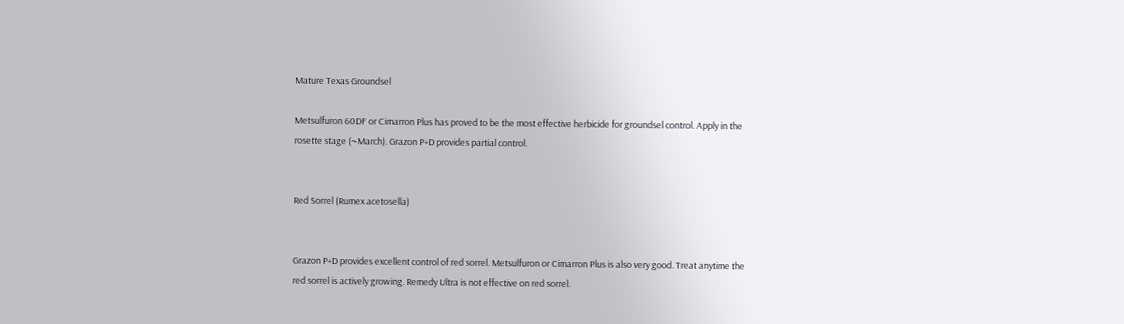Mature Texas Groundsel

Metsulfuron 60DF or Cimarron Plus has proved to be the most effective herbicide for groundsel control. Apply in the rosette stage (~March). Grazon P+D provides partial control.


Red Sorrel (Rumex acetosella)


Grazon P+D provides excellent control of red sorrel. Metsulfuron or Cimarron Plus is also very good. Treat anytime the red sorrel is actively growing. Remedy Ultra is not effective on red sorrel.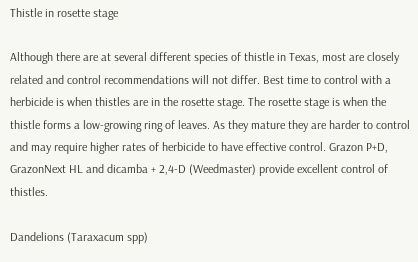Thistle in rosette stage

Although there are at several different species of thistle in Texas, most are closely related and control recommendations will not differ. Best time to control with a herbicide is when thistles are in the rosette stage. The rosette stage is when the thistle forms a low-growing ring of leaves. As they mature they are harder to control and may require higher rates of herbicide to have effective control. Grazon P+D, GrazonNext HL and dicamba + 2,4-D (Weedmaster) provide excellent control of thistles.

Dandelions (Taraxacum spp)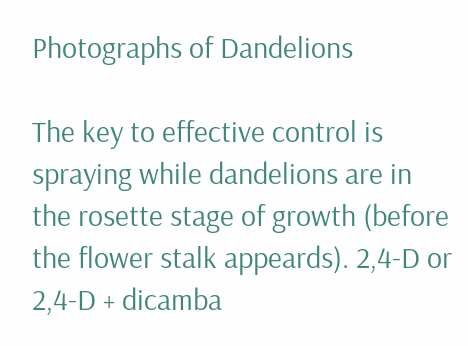Photographs of Dandelions

The key to effective control is spraying while dandelions are in the rosette stage of growth (before the flower stalk appeards). 2,4-D or 2,4-D + dicamba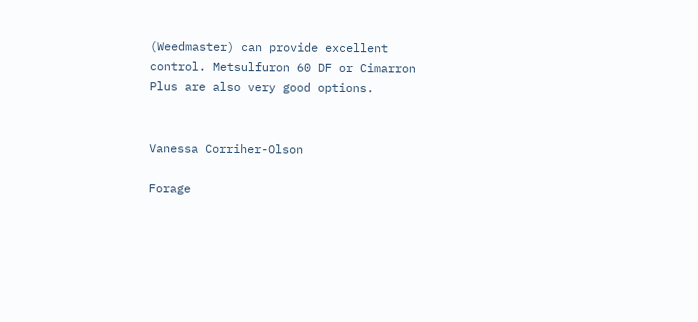(Weedmaster) can provide excellent control. Metsulfuron 60 DF or Cimarron Plus are also very good options.


Vanessa Corriher-Olson

Forage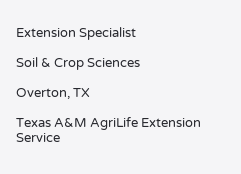Extension Specialist

Soil & Crop Sciences

Overton, TX

Texas A&M AgriLife Extension Service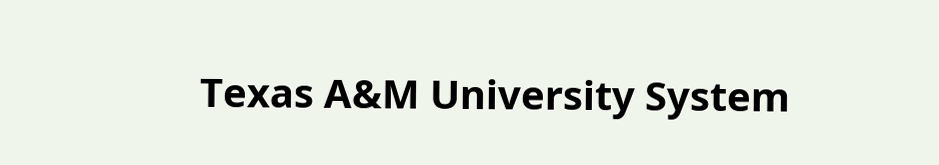Texas A&M University System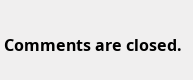Comments are closed.